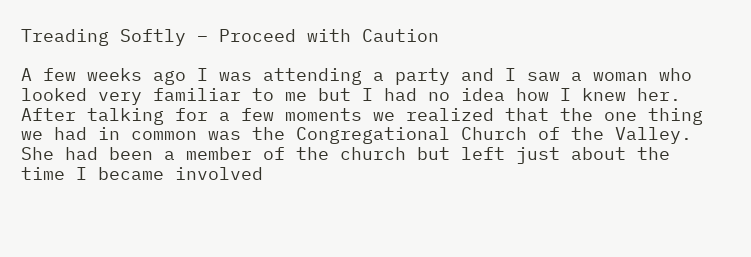Treading Softly – Proceed with Caution

A few weeks ago I was attending a party and I saw a woman who looked very familiar to me but I had no idea how I knew her. After talking for a few moments we realized that the one thing we had in common was the Congregational Church of the Valley. She had been a member of the church but left just about the time I became involved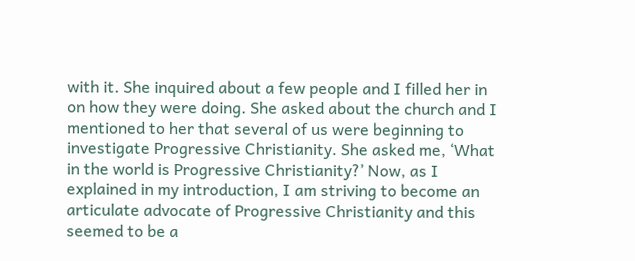with it. She inquired about a few people and I filled her in on how they were doing. She asked about the church and I mentioned to her that several of us were beginning to investigate Progressive Christianity. She asked me, ‘What in the world is Progressive Christianity?’ Now, as I explained in my introduction, I am striving to become an articulate advocate of Progressive Christianity and this seemed to be a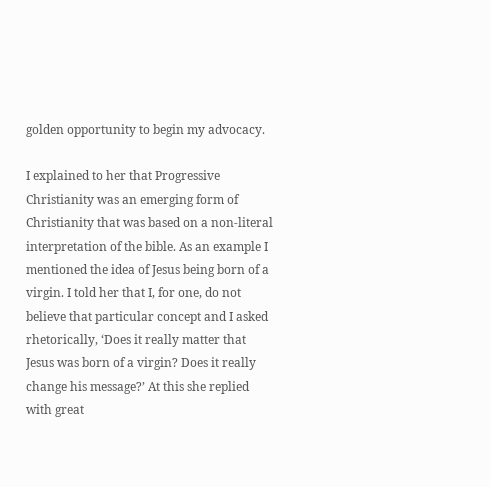golden opportunity to begin my advocacy.

I explained to her that Progressive Christianity was an emerging form of Christianity that was based on a non-literal interpretation of the bible. As an example I mentioned the idea of Jesus being born of a virgin. I told her that I, for one, do not believe that particular concept and I asked rhetorically, ‘Does it really matter that Jesus was born of a virgin? Does it really change his message?’ At this she replied with great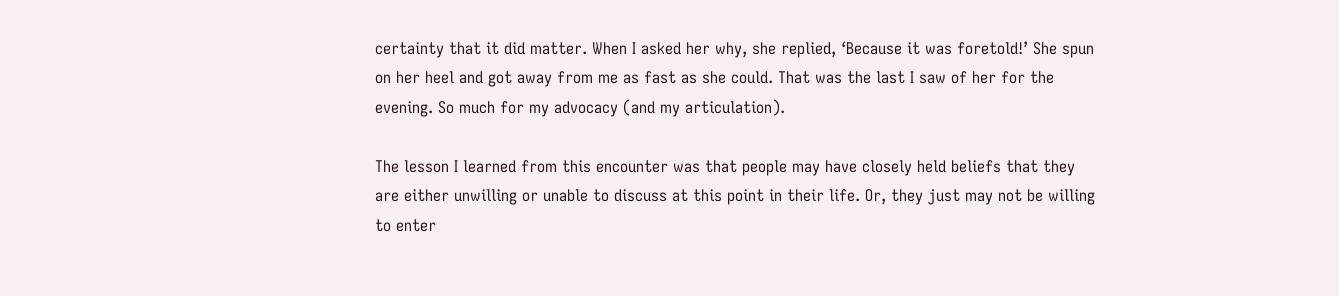certainty that it did matter. When I asked her why, she replied, ‘Because it was foretold!’ She spun on her heel and got away from me as fast as she could. That was the last I saw of her for the evening. So much for my advocacy (and my articulation).

The lesson I learned from this encounter was that people may have closely held beliefs that they are either unwilling or unable to discuss at this point in their life. Or, they just may not be willing to enter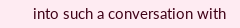into such a conversation with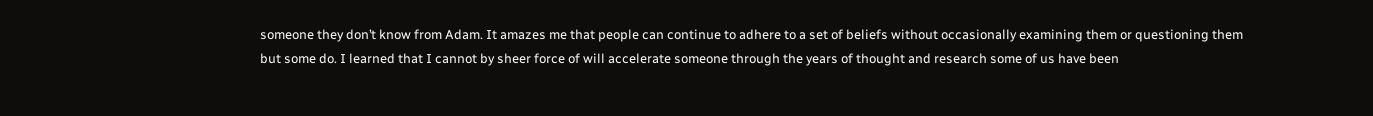someone they don’t know from Adam. It amazes me that people can continue to adhere to a set of beliefs without occasionally examining them or questioning them but some do. I learned that I cannot by sheer force of will accelerate someone through the years of thought and research some of us have been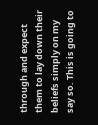through and expect them to lay down their beliefs simply on my say so. This is going to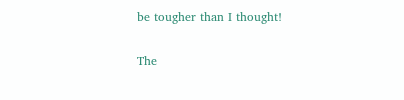be tougher than I thought!

The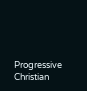Progressive Christian